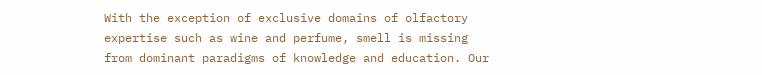With the exception of exclusive domains of olfactory expertise such as wine and perfume, smell is missing from dominant paradigms of knowledge and education. Our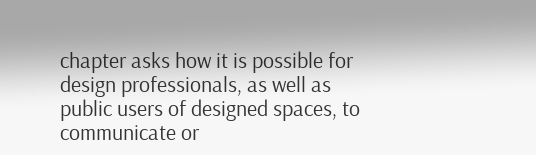chapter asks how it is possible for design professionals, as well as public users of designed spaces, to communicate or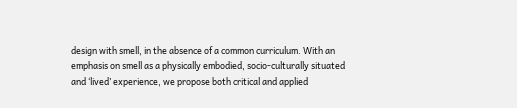design with smell, in the absence of a common curriculum. With an emphasis on smell as a physically embodied, socio-culturally situated and ‘lived’ experience, we propose both critical and applied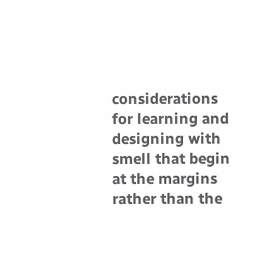considerations for learning and designing with smell that begin at the margins rather than the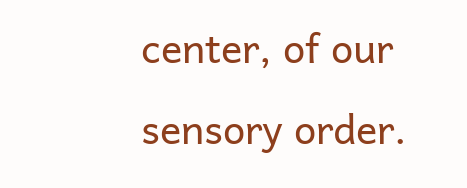center, of our sensory order.